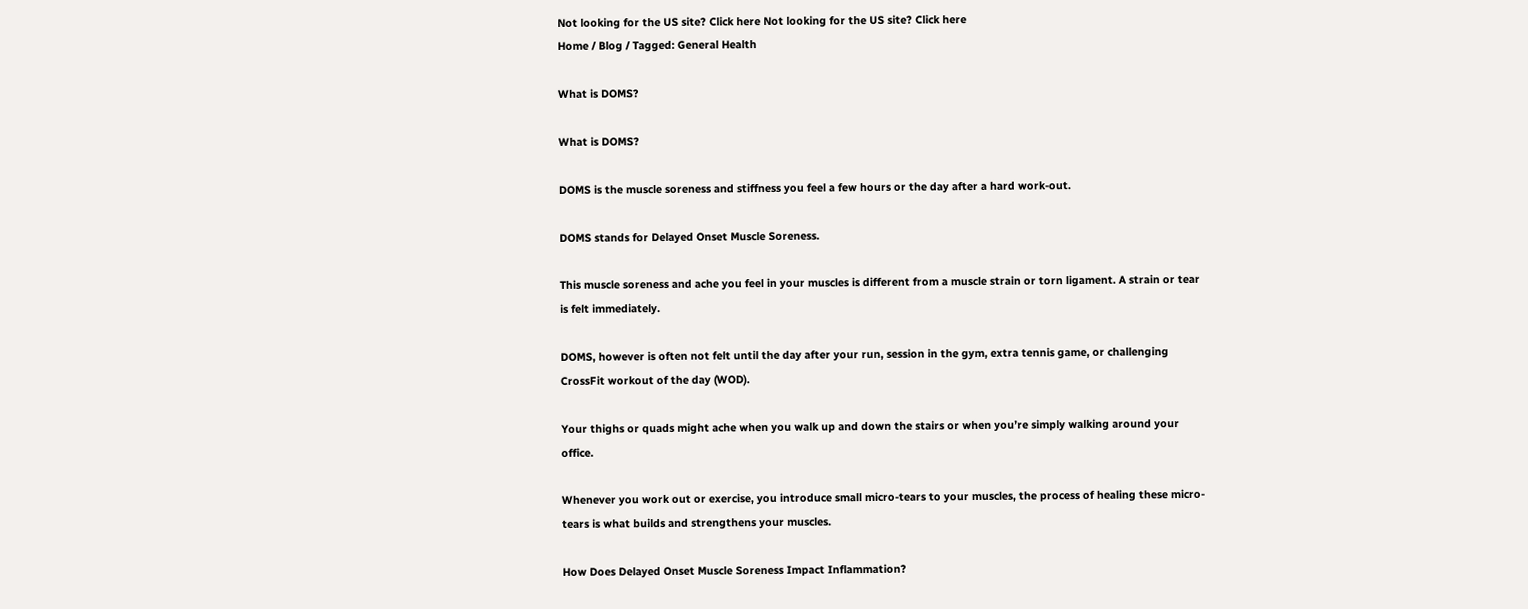Not looking for the US site? Click here Not looking for the US site? Click here
Home / Blog / Tagged: General Health

What is DOMS?

What is DOMS?

DOMS is the muscle soreness and stiffness you feel a few hours or the day after a hard work-out.

DOMS stands for Delayed Onset Muscle Soreness.

This muscle soreness and ache you feel in your muscles is different from a muscle strain or torn ligament. A strain or tear is felt immediately.

DOMS, however is often not felt until the day after your run, session in the gym, extra tennis game, or challenging CrossFit workout of the day (WOD).

Your thighs or quads might ache when you walk up and down the stairs or when you’re simply walking around your office.

Whenever you work out or exercise, you introduce small micro-tears to your muscles, the process of healing these micro-tears is what builds and strengthens your muscles.

How Does Delayed Onset Muscle Soreness Impact Inflammation?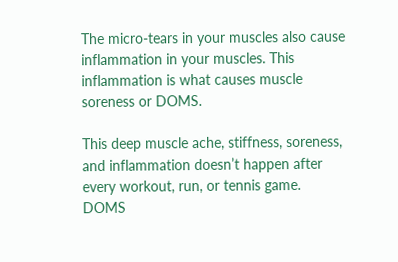The micro-tears in your muscles also cause inflammation in your muscles. This inflammation is what causes muscle soreness or DOMS.

This deep muscle ache, stiffness, soreness, and inflammation doesn’t happen after every workout, run, or tennis game. DOMS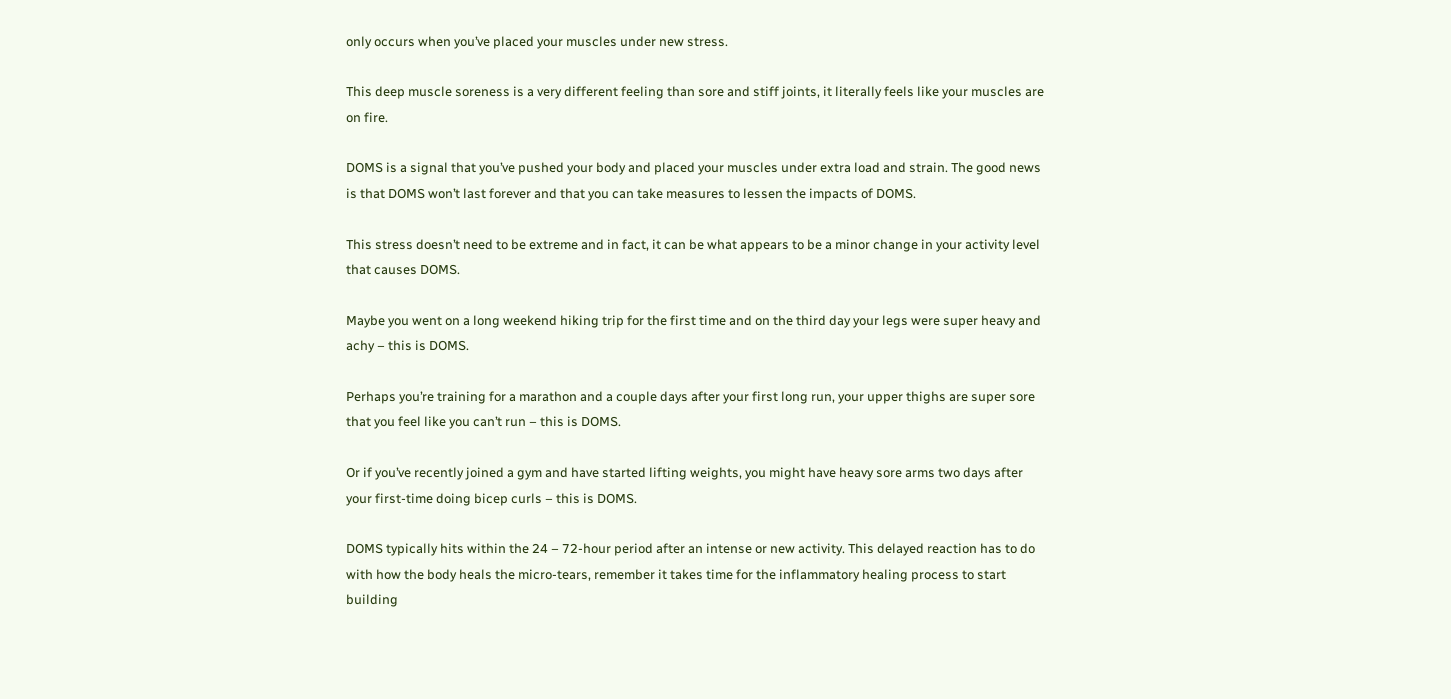only occurs when you’ve placed your muscles under new stress.

This deep muscle soreness is a very different feeling than sore and stiff joints, it literally feels like your muscles are on fire.

DOMS is a signal that you’ve pushed your body and placed your muscles under extra load and strain. The good news is that DOMS won’t last forever and that you can take measures to lessen the impacts of DOMS.

This stress doesn’t need to be extreme and in fact, it can be what appears to be a minor change in your activity level that causes DOMS.

Maybe you went on a long weekend hiking trip for the first time and on the third day your legs were super heavy and achy – this is DOMS.

Perhaps you’re training for a marathon and a couple days after your first long run, your upper thighs are super sore that you feel like you can’t run – this is DOMS.

Or if you’ve recently joined a gym and have started lifting weights, you might have heavy sore arms two days after your first-time doing bicep curls – this is DOMS.

DOMS typically hits within the 24 – 72-hour period after an intense or new activity. This delayed reaction has to do with how the body heals the micro-tears, remember it takes time for the inflammatory healing process to start building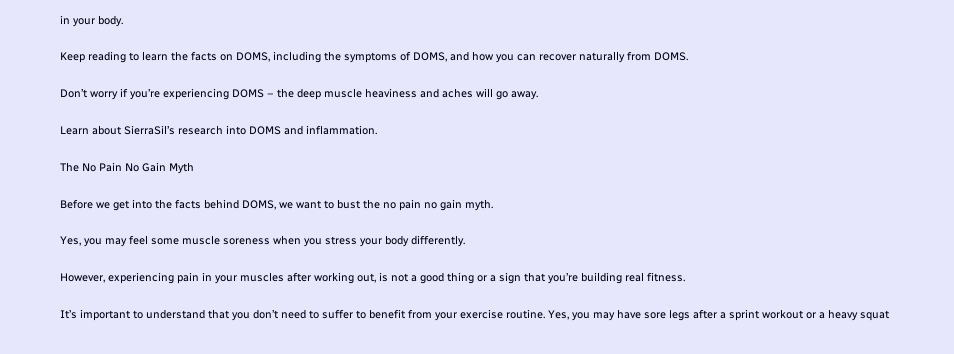in your body.

Keep reading to learn the facts on DOMS, including the symptoms of DOMS, and how you can recover naturally from DOMS.

Don’t worry if you’re experiencing DOMS – the deep muscle heaviness and aches will go away.

Learn about SierraSil’s research into DOMS and inflammation.

The No Pain No Gain Myth

Before we get into the facts behind DOMS, we want to bust the no pain no gain myth.

Yes, you may feel some muscle soreness when you stress your body differently.

However, experiencing pain in your muscles after working out, is not a good thing or a sign that you’re building real fitness.

It’s important to understand that you don’t need to suffer to benefit from your exercise routine. Yes, you may have sore legs after a sprint workout or a heavy squat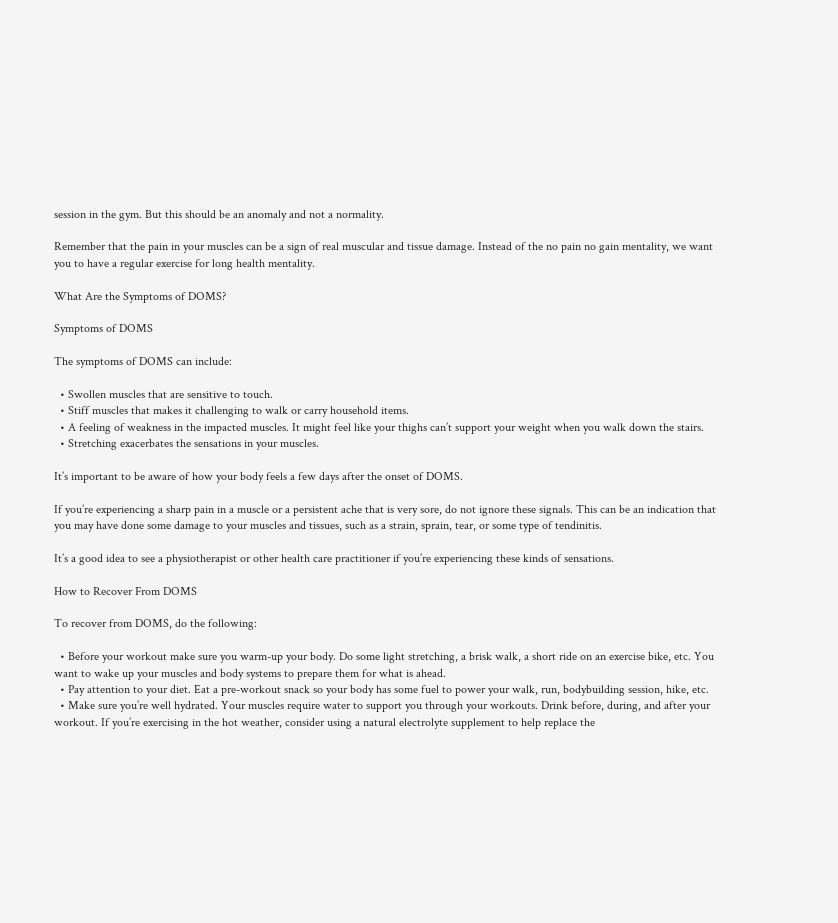session in the gym. But this should be an anomaly and not a normality.

Remember that the pain in your muscles can be a sign of real muscular and tissue damage. Instead of the no pain no gain mentality, we want you to have a regular exercise for long health mentality.

What Are the Symptoms of DOMS?

Symptoms of DOMS

The symptoms of DOMS can include:

  • Swollen muscles that are sensitive to touch.
  • Stiff muscles that makes it challenging to walk or carry household items.
  • A feeling of weakness in the impacted muscles. It might feel like your thighs can’t support your weight when you walk down the stairs.
  • Stretching exacerbates the sensations in your muscles.

It’s important to be aware of how your body feels a few days after the onset of DOMS.

If you’re experiencing a sharp pain in a muscle or a persistent ache that is very sore, do not ignore these signals. This can be an indication that you may have done some damage to your muscles and tissues, such as a strain, sprain, tear, or some type of tendinitis.

It’s a good idea to see a physiotherapist or other health care practitioner if you’re experiencing these kinds of sensations.

How to Recover From DOMS

To recover from DOMS, do the following:

  • Before your workout make sure you warm-up your body. Do some light stretching, a brisk walk, a short ride on an exercise bike, etc. You want to wake up your muscles and body systems to prepare them for what is ahead.
  • Pay attention to your diet. Eat a pre-workout snack so your body has some fuel to power your walk, run, bodybuilding session, hike, etc.
  • Make sure you’re well hydrated. Your muscles require water to support you through your workouts. Drink before, during, and after your workout. If you’re exercising in the hot weather, consider using a natural electrolyte supplement to help replace the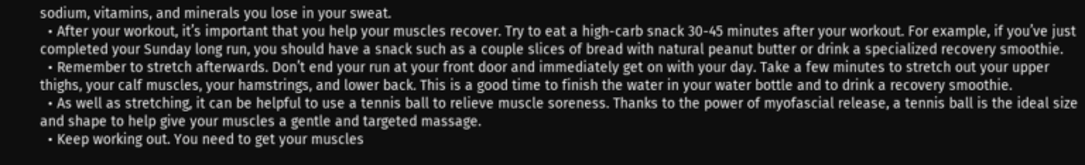sodium, vitamins, and minerals you lose in your sweat.
  • After your workout, it’s important that you help your muscles recover. Try to eat a high-carb snack 30-45 minutes after your workout. For example, if you’ve just completed your Sunday long run, you should have a snack such as a couple slices of bread with natural peanut butter or drink a specialized recovery smoothie.
  • Remember to stretch afterwards. Don’t end your run at your front door and immediately get on with your day. Take a few minutes to stretch out your upper thighs, your calf muscles, your hamstrings, and lower back. This is a good time to finish the water in your water bottle and to drink a recovery smoothie.
  • As well as stretching, it can be helpful to use a tennis ball to relieve muscle soreness. Thanks to the power of myofascial release, a tennis ball is the ideal size and shape to help give your muscles a gentle and targeted massage.
  • Keep working out. You need to get your muscles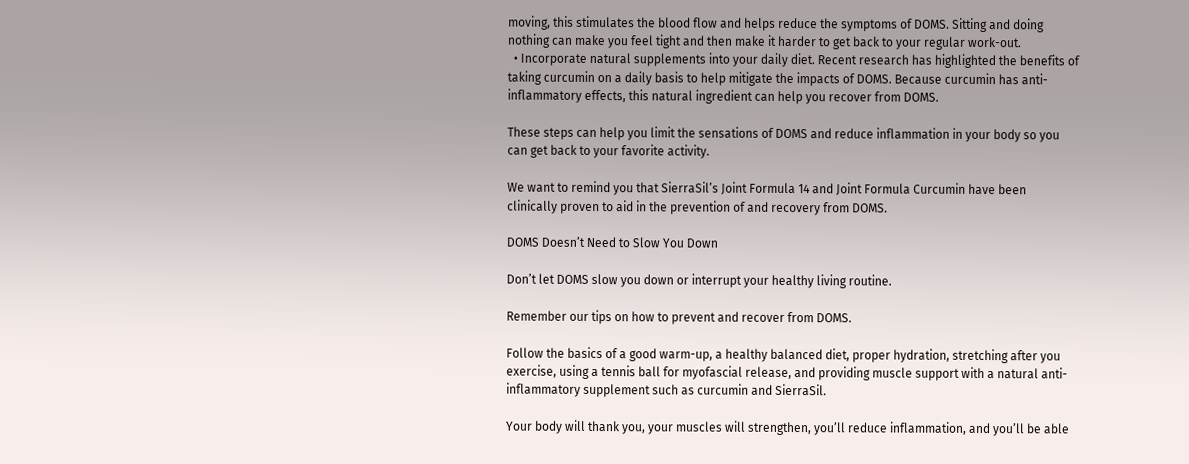moving, this stimulates the blood flow and helps reduce the symptoms of DOMS. Sitting and doing nothing can make you feel tight and then make it harder to get back to your regular work-out.
  • Incorporate natural supplements into your daily diet. Recent research has highlighted the benefits of taking curcumin on a daily basis to help mitigate the impacts of DOMS. Because curcumin has anti-inflammatory effects, this natural ingredient can help you recover from DOMS.

These steps can help you limit the sensations of DOMS and reduce inflammation in your body so you can get back to your favorite activity.

We want to remind you that SierraSil’s Joint Formula 14 and Joint Formula Curcumin have been clinically proven to aid in the prevention of and recovery from DOMS.

DOMS Doesn’t Need to Slow You Down

Don’t let DOMS slow you down or interrupt your healthy living routine.

Remember our tips on how to prevent and recover from DOMS.

Follow the basics of a good warm-up, a healthy balanced diet, proper hydration, stretching after you exercise, using a tennis ball for myofascial release, and providing muscle support with a natural anti-inflammatory supplement such as curcumin and SierraSil.

Your body will thank you, your muscles will strengthen, you’ll reduce inflammation, and you’ll be able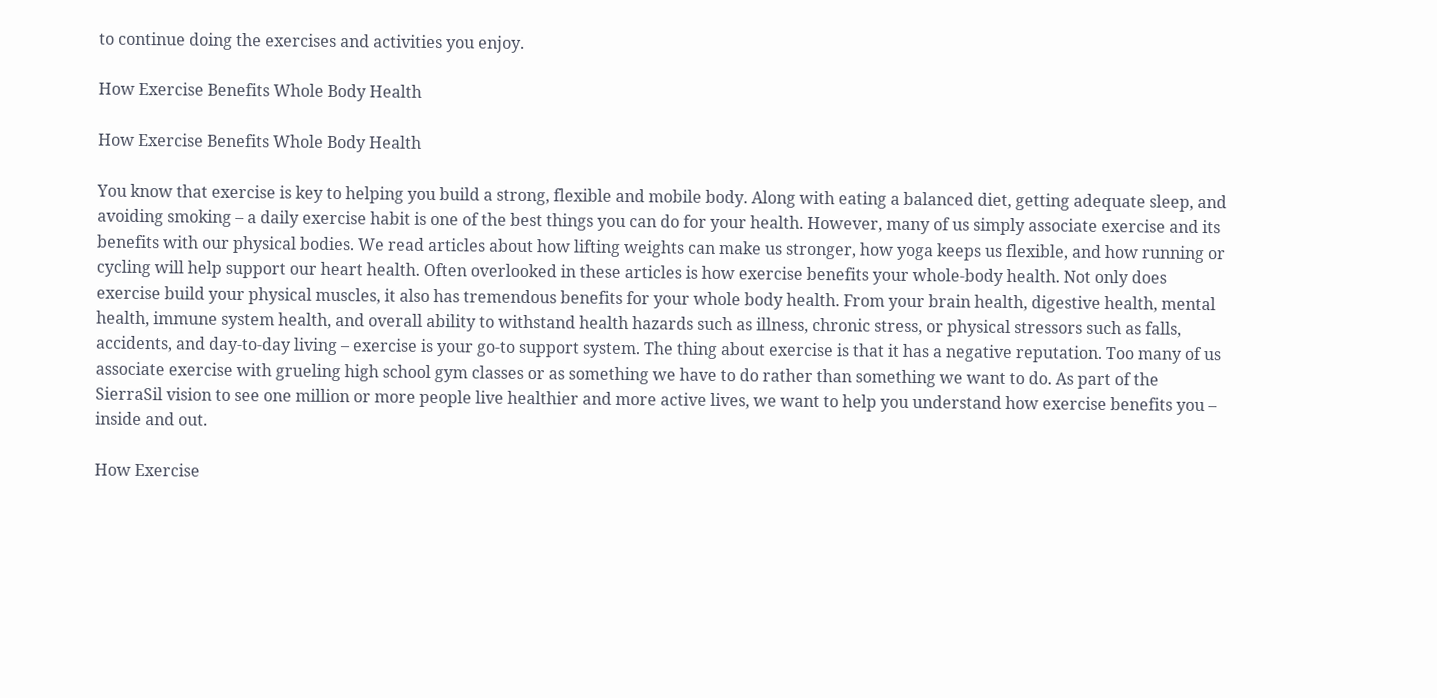to continue doing the exercises and activities you enjoy.

How Exercise Benefits Whole Body Health

How Exercise Benefits Whole Body Health

You know that exercise is key to helping you build a strong, flexible and mobile body. Along with eating a balanced diet, getting adequate sleep, and avoiding smoking – a daily exercise habit is one of the best things you can do for your health. However, many of us simply associate exercise and its benefits with our physical bodies. We read articles about how lifting weights can make us stronger, how yoga keeps us flexible, and how running or cycling will help support our heart health. Often overlooked in these articles is how exercise benefits your whole-body health. Not only does exercise build your physical muscles, it also has tremendous benefits for your whole body health. From your brain health, digestive health, mental health, immune system health, and overall ability to withstand health hazards such as illness, chronic stress, or physical stressors such as falls, accidents, and day-to-day living – exercise is your go-to support system. The thing about exercise is that it has a negative reputation. Too many of us associate exercise with grueling high school gym classes or as something we have to do rather than something we want to do. As part of the SierraSil vision to see one million or more people live healthier and more active lives, we want to help you understand how exercise benefits you – inside and out.

How Exercise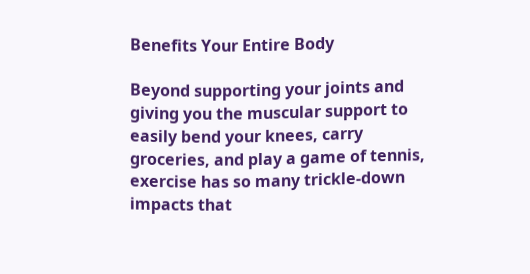Benefits Your Entire Body

Beyond supporting your joints and giving you the muscular support to easily bend your knees, carry groceries, and play a game of tennis, exercise has so many trickle-down impacts that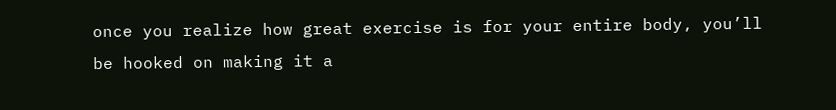once you realize how great exercise is for your entire body, you’ll be hooked on making it a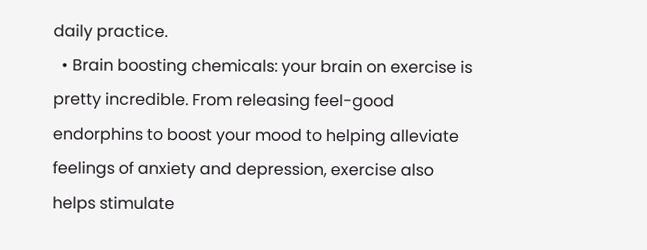daily practice.
  • Brain boosting chemicals: your brain on exercise is pretty incredible. From releasing feel-good endorphins to boost your mood to helping alleviate feelings of anxiety and depression, exercise also helps stimulate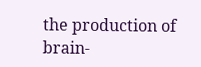the production of brain-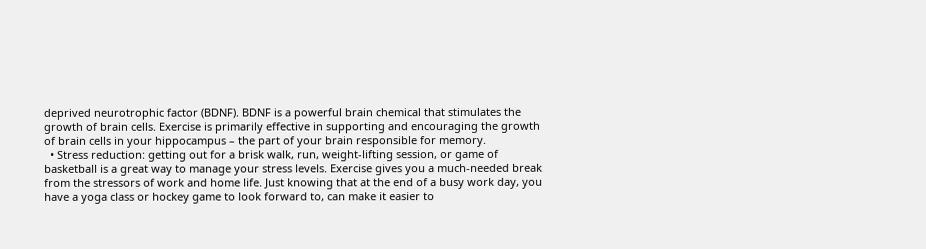deprived neurotrophic factor (BDNF). BDNF is a powerful brain chemical that stimulates the growth of brain cells. Exercise is primarily effective in supporting and encouraging the growth of brain cells in your hippocampus – the part of your brain responsible for memory.
  • Stress reduction: getting out for a brisk walk, run, weight-lifting session, or game of basketball is a great way to manage your stress levels. Exercise gives you a much-needed break from the stressors of work and home life. Just knowing that at the end of a busy work day, you have a yoga class or hockey game to look forward to, can make it easier to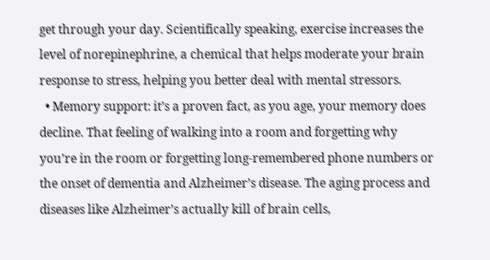get through your day. Scientifically speaking, exercise increases the level of norepinephrine, a chemical that helps moderate your brain response to stress, helping you better deal with mental stressors.
  • Memory support: it’s a proven fact, as you age, your memory does decline. That feeling of walking into a room and forgetting why you’re in the room or forgetting long-remembered phone numbers or the onset of dementia and Alzheimer’s disease. The aging process and diseases like Alzheimer’s actually kill of brain cells,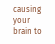causing your brain to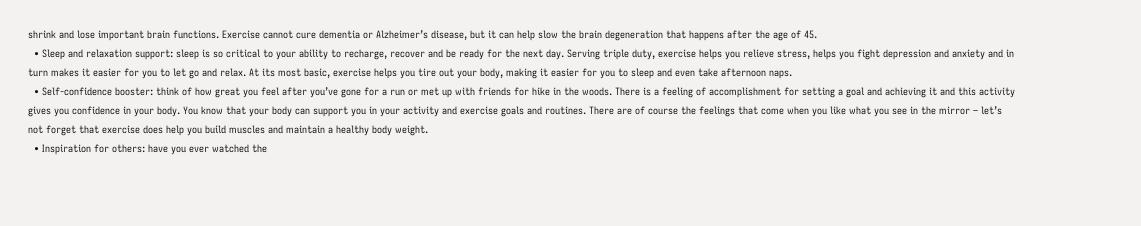shrink and lose important brain functions. Exercise cannot cure dementia or Alzheimer’s disease, but it can help slow the brain degeneration that happens after the age of 45.
  • Sleep and relaxation support: sleep is so critical to your ability to recharge, recover and be ready for the next day. Serving triple duty, exercise helps you relieve stress, helps you fight depression and anxiety and in turn makes it easier for you to let go and relax. At its most basic, exercise helps you tire out your body, making it easier for you to sleep and even take afternoon naps.
  • Self-confidence booster: think of how great you feel after you’ve gone for a run or met up with friends for hike in the woods. There is a feeling of accomplishment for setting a goal and achieving it and this activity gives you confidence in your body. You know that your body can support you in your activity and exercise goals and routines. There are of course the feelings that come when you like what you see in the mirror – let’s not forget that exercise does help you build muscles and maintain a healthy body weight.
  • Inspiration for others: have you ever watched the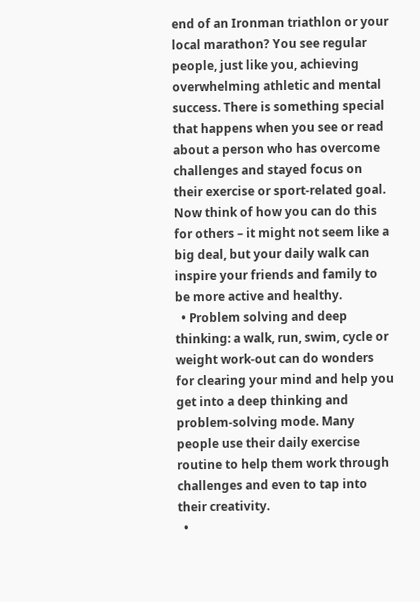end of an Ironman triathlon or your local marathon? You see regular people, just like you, achieving overwhelming athletic and mental success. There is something special that happens when you see or read about a person who has overcome challenges and stayed focus on their exercise or sport-related goal. Now think of how you can do this for others – it might not seem like a big deal, but your daily walk can inspire your friends and family to be more active and healthy.
  • Problem solving and deep thinking: a walk, run, swim, cycle or weight work-out can do wonders for clearing your mind and help you get into a deep thinking and problem-solving mode. Many people use their daily exercise routine to help them work through challenges and even to tap into their creativity.
  •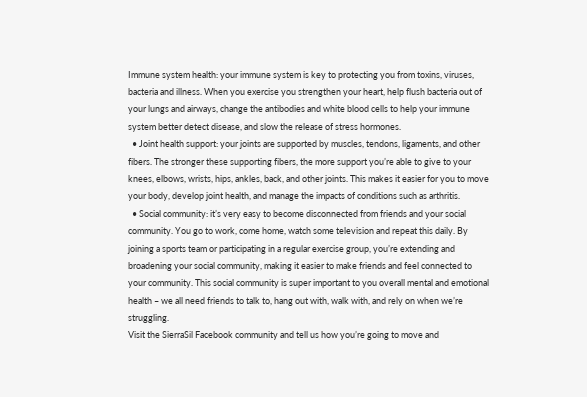Immune system health: your immune system is key to protecting you from toxins, viruses, bacteria and illness. When you exercise you strengthen your heart, help flush bacteria out of your lungs and airways, change the antibodies and white blood cells to help your immune system better detect disease, and slow the release of stress hormones.
  • Joint health support: your joints are supported by muscles, tendons, ligaments, and other fibers. The stronger these supporting fibers, the more support you’re able to give to your knees, elbows, wrists, hips, ankles, back, and other joints. This makes it easier for you to move your body, develop joint health, and manage the impacts of conditions such as arthritis.
  • Social community: it’s very easy to become disconnected from friends and your social community. You go to work, come home, watch some television and repeat this daily. By joining a sports team or participating in a regular exercise group, you’re extending and broadening your social community, making it easier to make friends and feel connected to your community. This social community is super important to you overall mental and emotional health – we all need friends to talk to, hang out with, walk with, and rely on when we’re struggling.
Visit the SierraSil Facebook community and tell us how you’re going to move and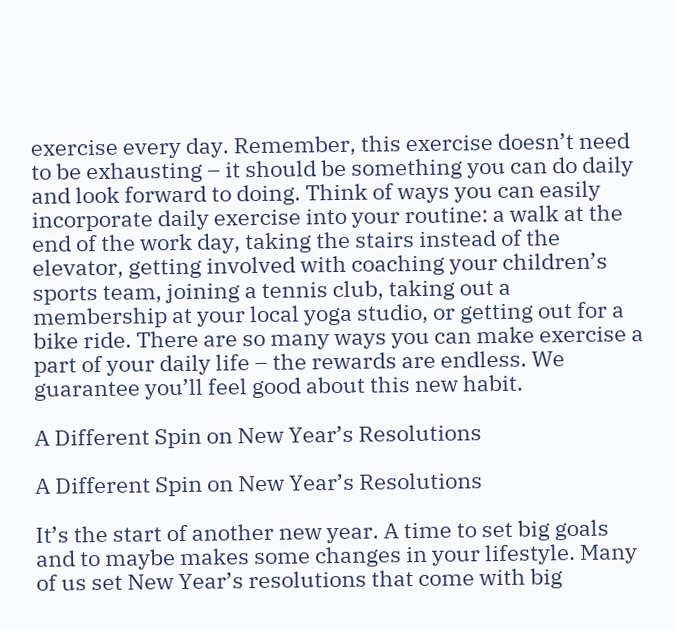exercise every day. Remember, this exercise doesn’t need to be exhausting – it should be something you can do daily and look forward to doing. Think of ways you can easily incorporate daily exercise into your routine: a walk at the end of the work day, taking the stairs instead of the elevator, getting involved with coaching your children’s sports team, joining a tennis club, taking out a membership at your local yoga studio, or getting out for a bike ride. There are so many ways you can make exercise a part of your daily life – the rewards are endless. We guarantee you’ll feel good about this new habit.

A Different Spin on New Year’s Resolutions

A Different Spin on New Year’s Resolutions

It’s the start of another new year. A time to set big goals and to maybe makes some changes in your lifestyle. Many of us set New Year’s resolutions that come with big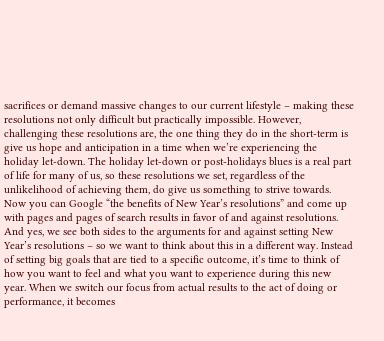sacrifices or demand massive changes to our current lifestyle – making these resolutions not only difficult but practically impossible. However, challenging these resolutions are, the one thing they do in the short-term is give us hope and anticipation in a time when we’re experiencing the holiday let-down. The holiday let-down or post-holidays blues is a real part of life for many of us, so these resolutions we set, regardless of the unlikelihood of achieving them, do give us something to strive towards. Now you can Google “the benefits of New Year’s resolutions” and come up with pages and pages of search results in favor of and against resolutions. And yes, we see both sides to the arguments for and against setting New Year’s resolutions – so we want to think about this in a different way. Instead of setting big goals that are tied to a specific outcome, it’s time to think of how you want to feel and what you want to experience during this new year. When we switch our focus from actual results to the act of doing or performance, it becomes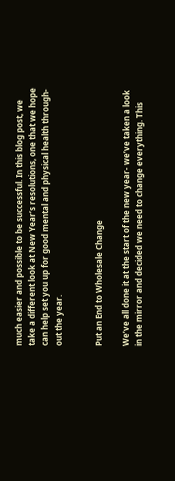much easier and possible to be successful. In this blog post, we take a different look at New Year’s resolutions, one that we hope can help set you up for good mental and physical health through-out the year.


Put an End to Wholesale Change

We’ve all done it at the start of the new year- we’ve taken a look in the mirror and decided we need to change everything. This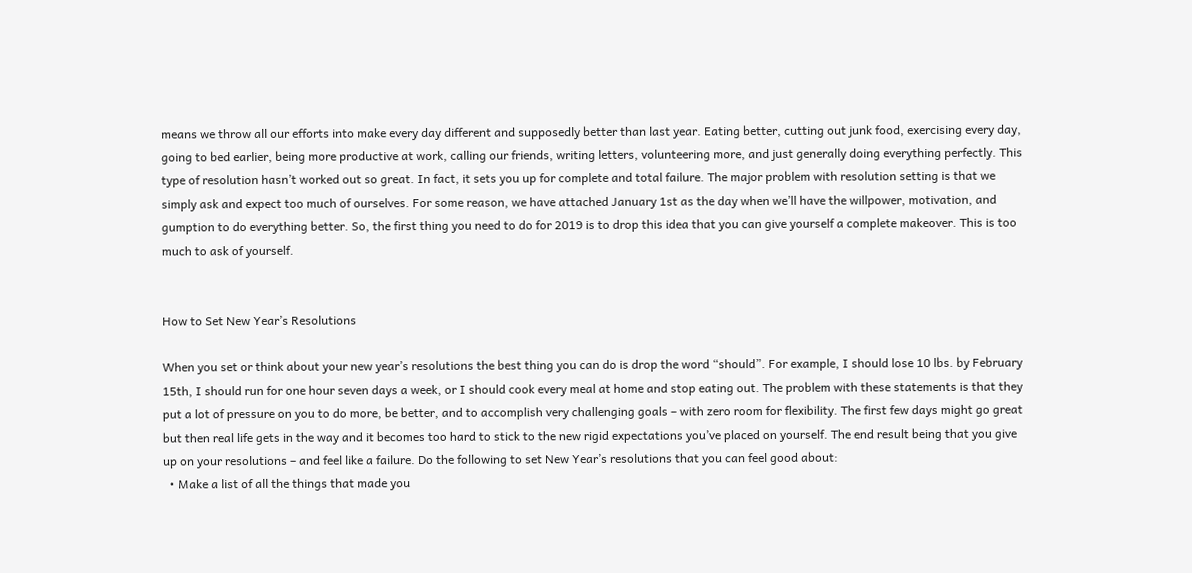means we throw all our efforts into make every day different and supposedly better than last year. Eating better, cutting out junk food, exercising every day, going to bed earlier, being more productive at work, calling our friends, writing letters, volunteering more, and just generally doing everything perfectly. This type of resolution hasn’t worked out so great. In fact, it sets you up for complete and total failure. The major problem with resolution setting is that we simply ask and expect too much of ourselves. For some reason, we have attached January 1st as the day when we’ll have the willpower, motivation, and gumption to do everything better. So, the first thing you need to do for 2019 is to drop this idea that you can give yourself a complete makeover. This is too much to ask of yourself.


How to Set New Year’s Resolutions

When you set or think about your new year’s resolutions the best thing you can do is drop the word “should”. For example, I should lose 10 lbs. by February 15th, I should run for one hour seven days a week, or I should cook every meal at home and stop eating out. The problem with these statements is that they put a lot of pressure on you to do more, be better, and to accomplish very challenging goals – with zero room for flexibility. The first few days might go great but then real life gets in the way and it becomes too hard to stick to the new rigid expectations you’ve placed on yourself. The end result being that you give up on your resolutions – and feel like a failure. Do the following to set New Year’s resolutions that you can feel good about:
  • Make a list of all the things that made you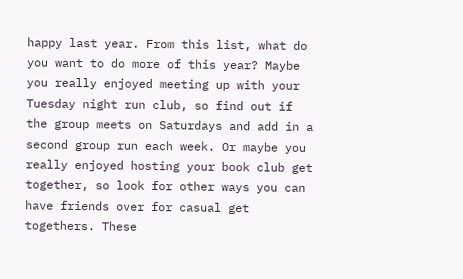happy last year. From this list, what do you want to do more of this year? Maybe you really enjoyed meeting up with your Tuesday night run club, so find out if the group meets on Saturdays and add in a second group run each week. Or maybe you really enjoyed hosting your book club get together, so look for other ways you can have friends over for casual get togethers. These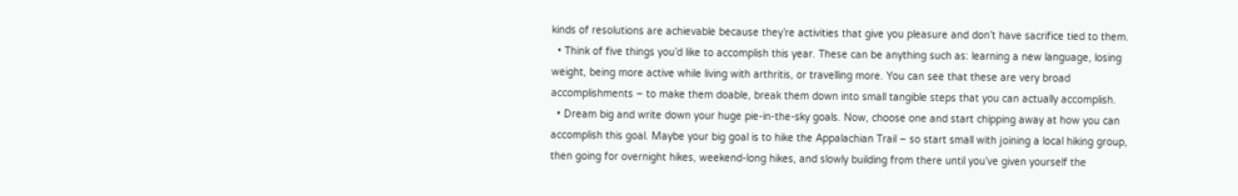kinds of resolutions are achievable because they’re activities that give you pleasure and don’t have sacrifice tied to them.
  • Think of five things you’d like to accomplish this year. These can be anything such as: learning a new language, losing weight, being more active while living with arthritis, or travelling more. You can see that these are very broad accomplishments – to make them doable, break them down into small tangible steps that you can actually accomplish.
  • Dream big and write down your huge pie-in-the-sky goals. Now, choose one and start chipping away at how you can accomplish this goal. Maybe your big goal is to hike the Appalachian Trail – so start small with joining a local hiking group, then going for overnight hikes, weekend-long hikes, and slowly building from there until you’ve given yourself the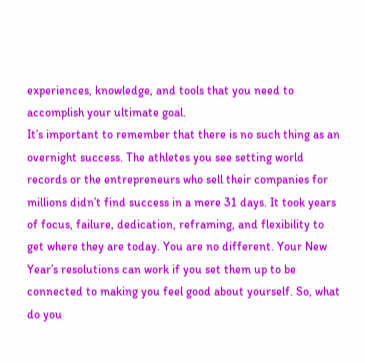experiences, knowledge, and tools that you need to accomplish your ultimate goal.
It’s important to remember that there is no such thing as an overnight success. The athletes you see setting world records or the entrepreneurs who sell their companies for millions didn’t find success in a mere 31 days. It took years of focus, failure, dedication, reframing, and flexibility to get where they are today. You are no different. Your New Year’s resolutions can work if you set them up to be connected to making you feel good about yourself. So, what do you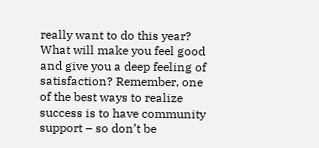really want to do this year? What will make you feel good and give you a deep feeling of satisfaction? Remember, one of the best ways to realize success is to have community support – so don’t be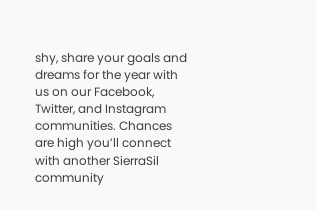shy, share your goals and dreams for the year with us on our Facebook, Twitter, and Instagram communities. Chances are high you’ll connect with another SierraSil community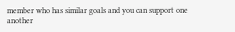member who has similar goals and you can support one another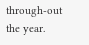through-out the year.